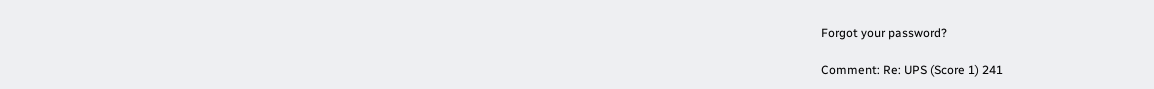Forgot your password?

Comment: Re: UPS (Score 1) 241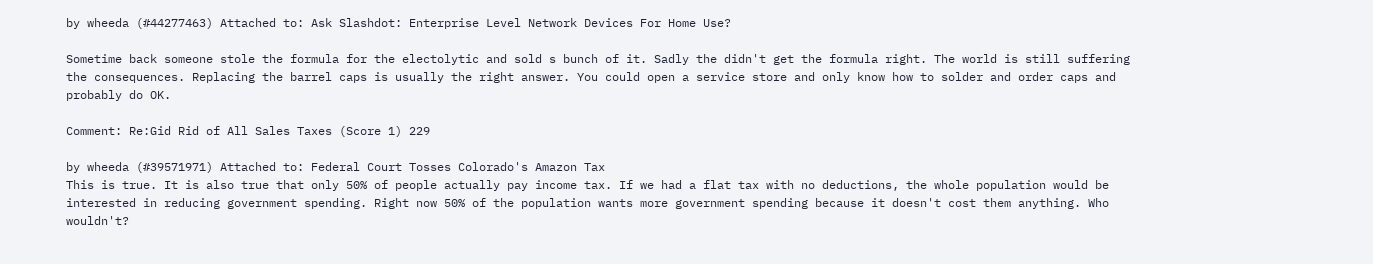by wheeda (#44277463) Attached to: Ask Slashdot: Enterprise Level Network Devices For Home Use?

Sometime back someone stole the formula for the electolytic and sold s bunch of it. Sadly the didn't get the formula right. The world is still suffering the consequences. Replacing the barrel caps is usually the right answer. You could open a service store and only know how to solder and order caps and probably do OK.

Comment: Re:Gid Rid of All Sales Taxes (Score 1) 229

by wheeda (#39571971) Attached to: Federal Court Tosses Colorado's Amazon Tax
This is true. It is also true that only 50% of people actually pay income tax. If we had a flat tax with no deductions, the whole population would be interested in reducing government spending. Right now 50% of the population wants more government spending because it doesn't cost them anything. Who wouldn't?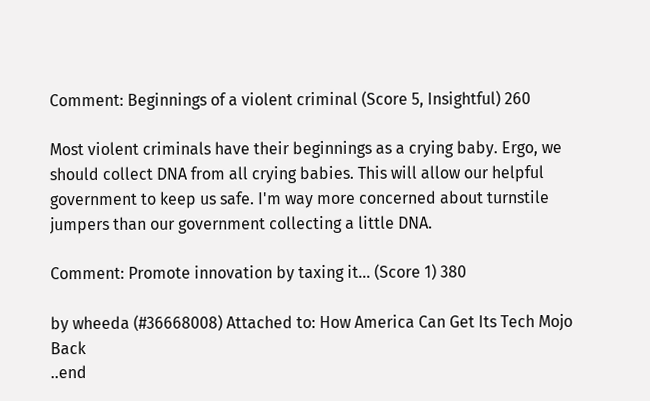Comment: Beginnings of a violent criminal (Score 5, Insightful) 260

Most violent criminals have their beginnings as a crying baby. Ergo, we should collect DNA from all crying babies. This will allow our helpful government to keep us safe. I'm way more concerned about turnstile jumpers than our government collecting a little DNA.

Comment: Promote innovation by taxing it... (Score 1) 380

by wheeda (#36668008) Attached to: How America Can Get Its Tech Mojo Back
..end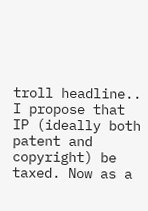troll headline.. I propose that IP (ideally both patent and copyright) be taxed. Now as a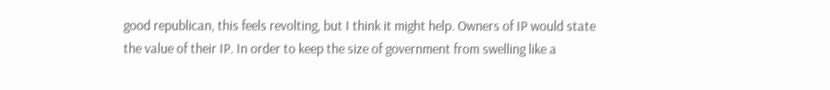good republican, this feels revolting, but I think it might help. Owners of IP would state the value of their IP. In order to keep the size of government from swelling like a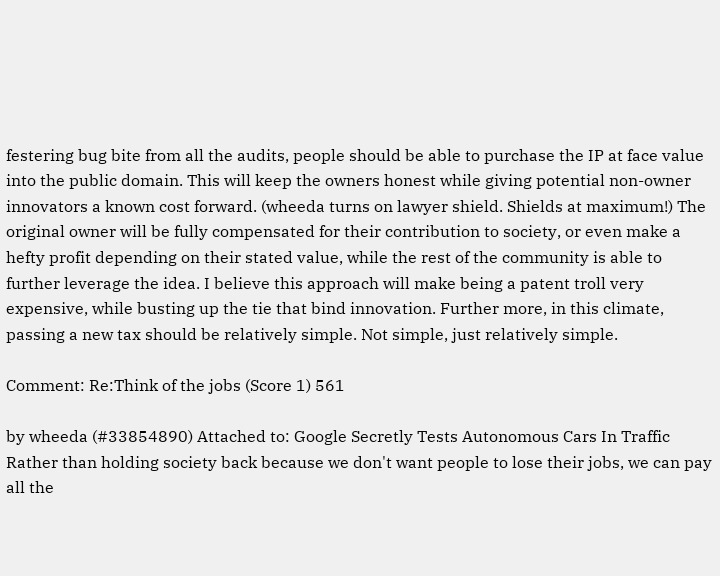festering bug bite from all the audits, people should be able to purchase the IP at face value into the public domain. This will keep the owners honest while giving potential non-owner innovators a known cost forward. (wheeda turns on lawyer shield. Shields at maximum!) The original owner will be fully compensated for their contribution to society, or even make a hefty profit depending on their stated value, while the rest of the community is able to further leverage the idea. I believe this approach will make being a patent troll very expensive, while busting up the tie that bind innovation. Further more, in this climate, passing a new tax should be relatively simple. Not simple, just relatively simple.

Comment: Re:Think of the jobs (Score 1) 561

by wheeda (#33854890) Attached to: Google Secretly Tests Autonomous Cars In Traffic
Rather than holding society back because we don't want people to lose their jobs, we can pay all the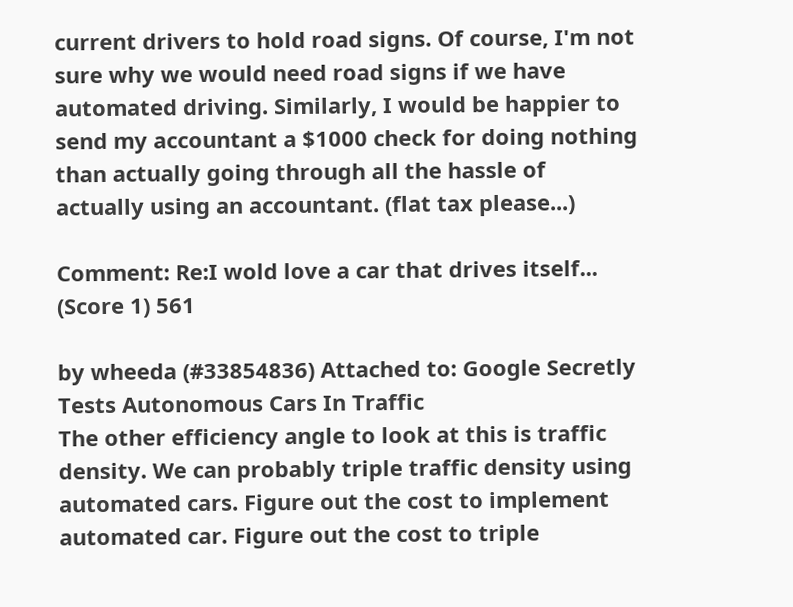current drivers to hold road signs. Of course, I'm not sure why we would need road signs if we have automated driving. Similarly, I would be happier to send my accountant a $1000 check for doing nothing than actually going through all the hassle of actually using an accountant. (flat tax please...)

Comment: Re:I wold love a car that drives itself... (Score 1) 561

by wheeda (#33854836) Attached to: Google Secretly Tests Autonomous Cars In Traffic
The other efficiency angle to look at this is traffic density. We can probably triple traffic density using automated cars. Figure out the cost to implement automated car. Figure out the cost to triple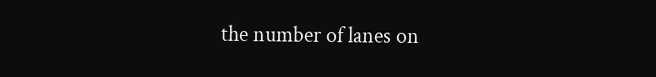the number of lanes on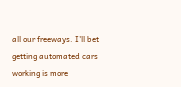all our freeways. I'll bet getting automated cars working is more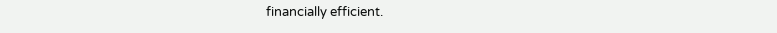financially efficient.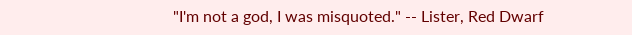"I'm not a god, I was misquoted." -- Lister, Red Dwarf